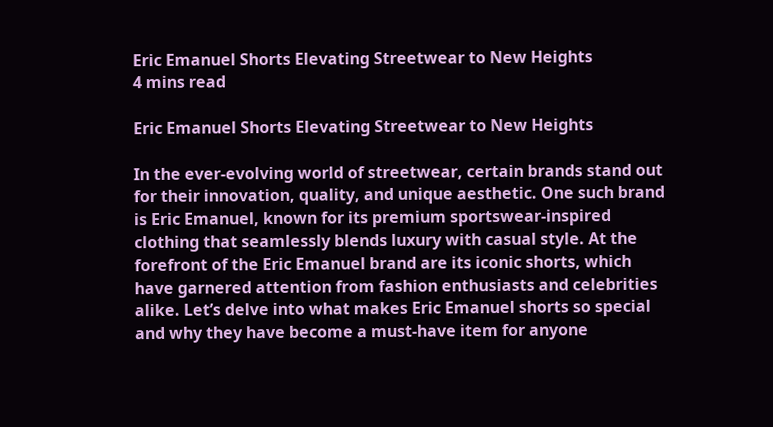Eric Emanuel Shorts Elevating Streetwear to New Heights
4 mins read

Eric Emanuel Shorts Elevating Streetwear to New Heights

In the ever-evolving world of streetwear, certain brands stand out for their innovation, quality, and unique aesthetic. One such brand is Eric Emanuel, known for its premium sportswear-inspired clothing that seamlessly blends luxury with casual style. At the forefront of the Eric Emanuel brand are its iconic shorts, which have garnered attention from fashion enthusiasts and celebrities alike. Let’s delve into what makes Eric Emanuel shorts so special and why they have become a must-have item for anyone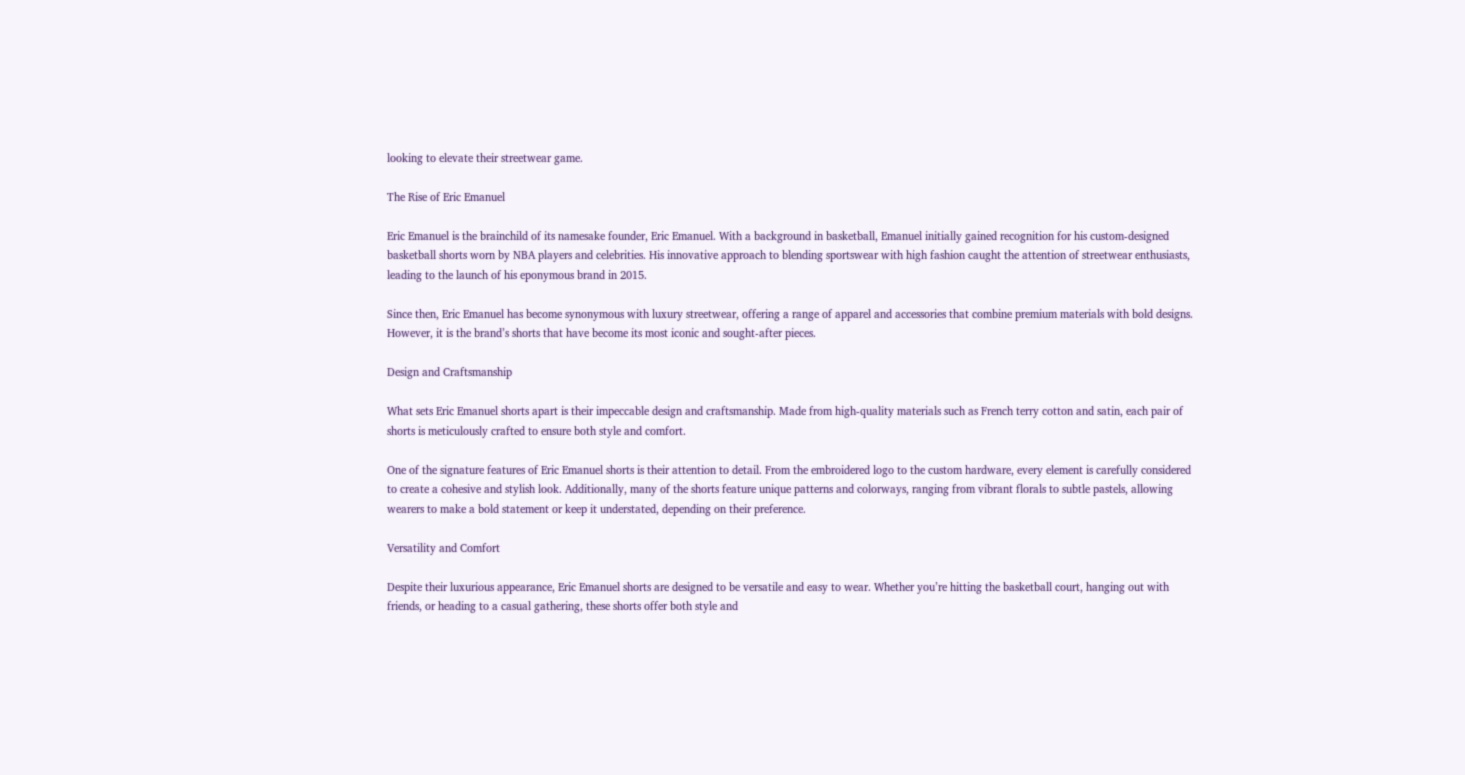looking to elevate their streetwear game.

The Rise of Eric Emanuel

Eric Emanuel is the brainchild of its namesake founder, Eric Emanuel. With a background in basketball, Emanuel initially gained recognition for his custom-designed basketball shorts worn by NBA players and celebrities. His innovative approach to blending sportswear with high fashion caught the attention of streetwear enthusiasts, leading to the launch of his eponymous brand in 2015.

Since then, Eric Emanuel has become synonymous with luxury streetwear, offering a range of apparel and accessories that combine premium materials with bold designs. However, it is the brand’s shorts that have become its most iconic and sought-after pieces.

Design and Craftsmanship

What sets Eric Emanuel shorts apart is their impeccable design and craftsmanship. Made from high-quality materials such as French terry cotton and satin, each pair of shorts is meticulously crafted to ensure both style and comfort.

One of the signature features of Eric Emanuel shorts is their attention to detail. From the embroidered logo to the custom hardware, every element is carefully considered to create a cohesive and stylish look. Additionally, many of the shorts feature unique patterns and colorways, ranging from vibrant florals to subtle pastels, allowing wearers to make a bold statement or keep it understated, depending on their preference.

Versatility and Comfort

Despite their luxurious appearance, Eric Emanuel shorts are designed to be versatile and easy to wear. Whether you’re hitting the basketball court, hanging out with friends, or heading to a casual gathering, these shorts offer both style and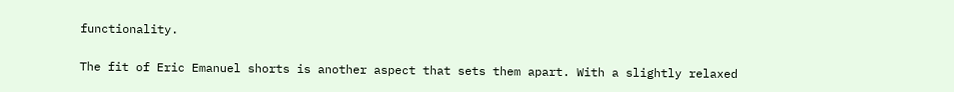functionality.

The fit of Eric Emanuel shorts is another aspect that sets them apart. With a slightly relaxed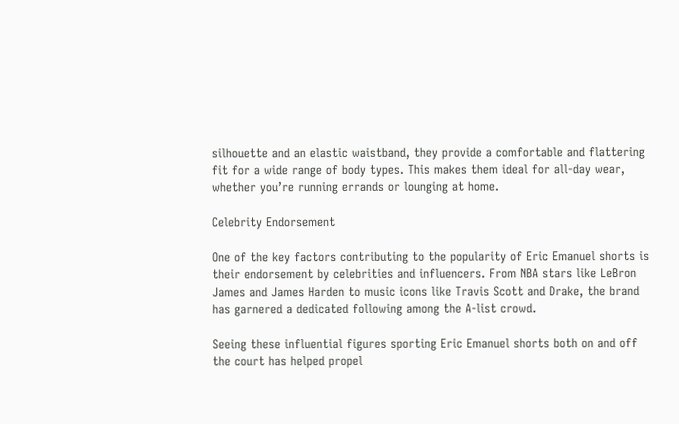silhouette and an elastic waistband, they provide a comfortable and flattering fit for a wide range of body types. This makes them ideal for all-day wear, whether you’re running errands or lounging at home.

Celebrity Endorsement

One of the key factors contributing to the popularity of Eric Emanuel shorts is their endorsement by celebrities and influencers. From NBA stars like LeBron James and James Harden to music icons like Travis Scott and Drake, the brand has garnered a dedicated following among the A-list crowd.

Seeing these influential figures sporting Eric Emanuel shorts both on and off the court has helped propel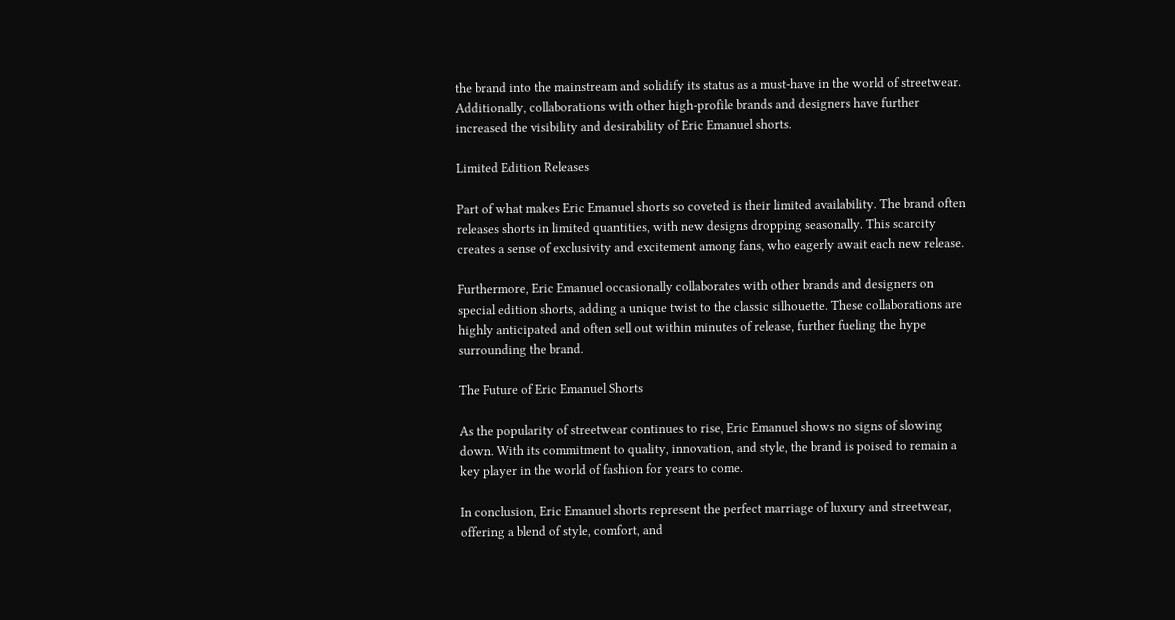the brand into the mainstream and solidify its status as a must-have in the world of streetwear. Additionally, collaborations with other high-profile brands and designers have further increased the visibility and desirability of Eric Emanuel shorts.

Limited Edition Releases

Part of what makes Eric Emanuel shorts so coveted is their limited availability. The brand often releases shorts in limited quantities, with new designs dropping seasonally. This scarcity creates a sense of exclusivity and excitement among fans, who eagerly await each new release.

Furthermore, Eric Emanuel occasionally collaborates with other brands and designers on special edition shorts, adding a unique twist to the classic silhouette. These collaborations are highly anticipated and often sell out within minutes of release, further fueling the hype surrounding the brand.

The Future of Eric Emanuel Shorts

As the popularity of streetwear continues to rise, Eric Emanuel shows no signs of slowing down. With its commitment to quality, innovation, and style, the brand is poised to remain a key player in the world of fashion for years to come.

In conclusion, Eric Emanuel shorts represent the perfect marriage of luxury and streetwear, offering a blend of style, comfort, and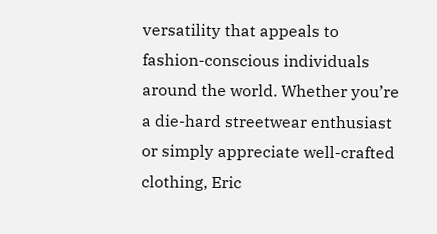versatility that appeals to fashion-conscious individuals around the world. Whether you’re a die-hard streetwear enthusiast or simply appreciate well-crafted clothing, Eric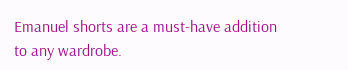Emanuel shorts are a must-have addition to any wardrobe.